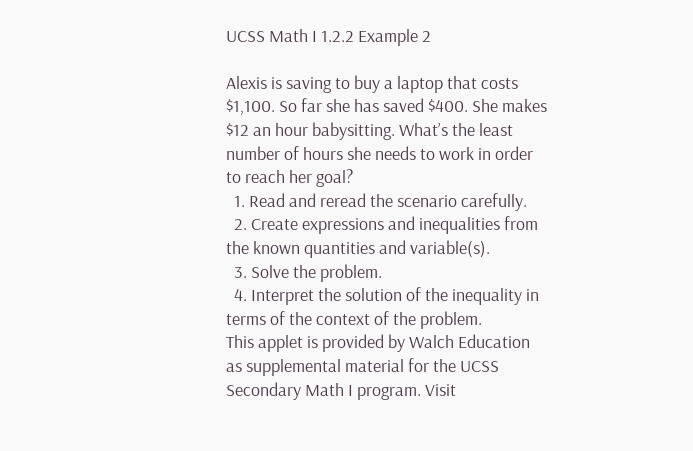UCSS Math I 1.2.2 Example 2

Alexis is saving to buy a laptop that costs $1,100. So far she has saved $400. She makes $12 an hour babysitting. What’s the least number of hours she needs to work in order to reach her goal?
  1. Read and reread the scenario carefully.
  2. Create expressions and inequalities from the known quantities and variable(s).
  3. Solve the problem.
  4. Interpret the solution of the inequality in terms of the context of the problem.
This applet is provided by Walch Education as supplemental material for the UCSS Secondary Math I program. Visit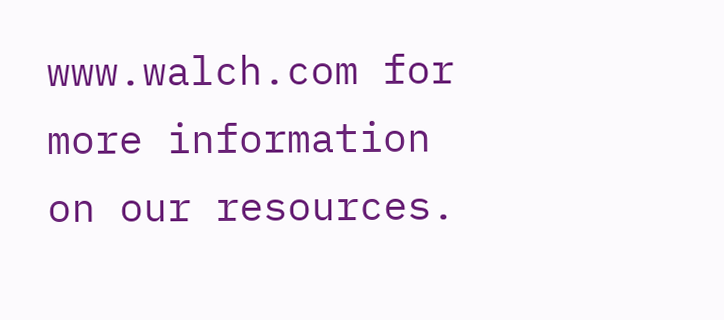www.walch.com for more information on our resources.